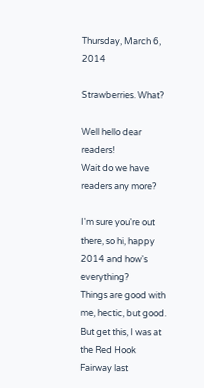Thursday, March 6, 2014

Strawberries. What?

Well hello dear readers!
Wait do we have readers any more?

I'm sure you're out there, so hi, happy 2014 and how's everything?
Things are good with me, hectic, but good. But get this, I was at the Red Hook Fairway last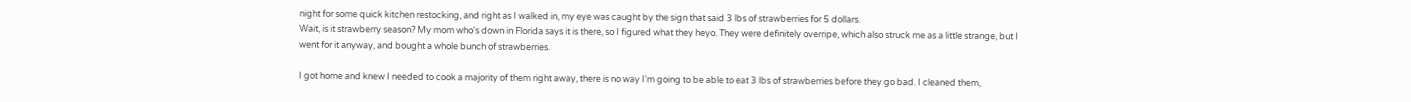night for some quick kitchen restocking, and right as I walked in, my eye was caught by the sign that said 3 lbs of strawberries for 5 dollars.
Wait, is it strawberry season? My mom who's down in Florida says it is there, so I figured what they heyo. They were definitely overripe, which also struck me as a little strange, but I went for it anyway, and bought a whole bunch of strawberries.

I got home and knew I needed to cook a majority of them right away, there is no way I'm going to be able to eat 3 lbs of strawberries before they go bad. I cleaned them,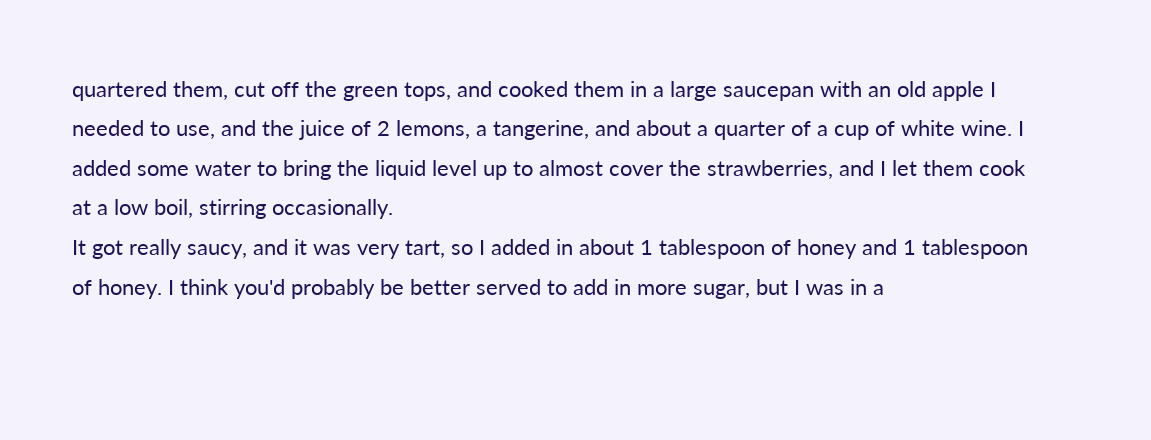quartered them, cut off the green tops, and cooked them in a large saucepan with an old apple I needed to use, and the juice of 2 lemons, a tangerine, and about a quarter of a cup of white wine. I added some water to bring the liquid level up to almost cover the strawberries, and I let them cook at a low boil, stirring occasionally.
It got really saucy, and it was very tart, so I added in about 1 tablespoon of honey and 1 tablespoon of honey. I think you'd probably be better served to add in more sugar, but I was in a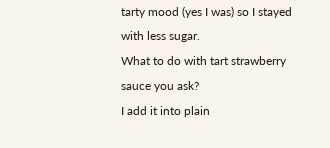tarty mood (yes I was) so I stayed with less sugar.
What to do with tart strawberry sauce you ask?
I add it into plain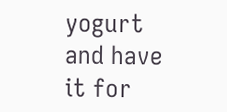yogurt and have it for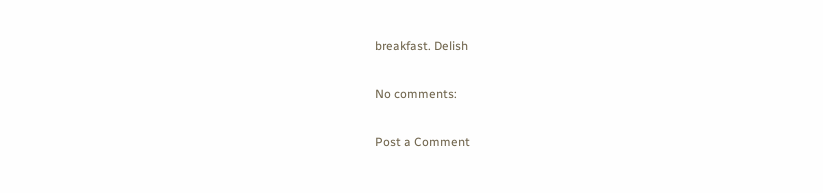breakfast. Delish

No comments:

Post a Comment